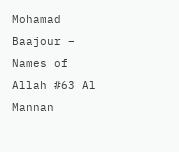Mohamad Baajour – Names of Allah #63 Al Mannan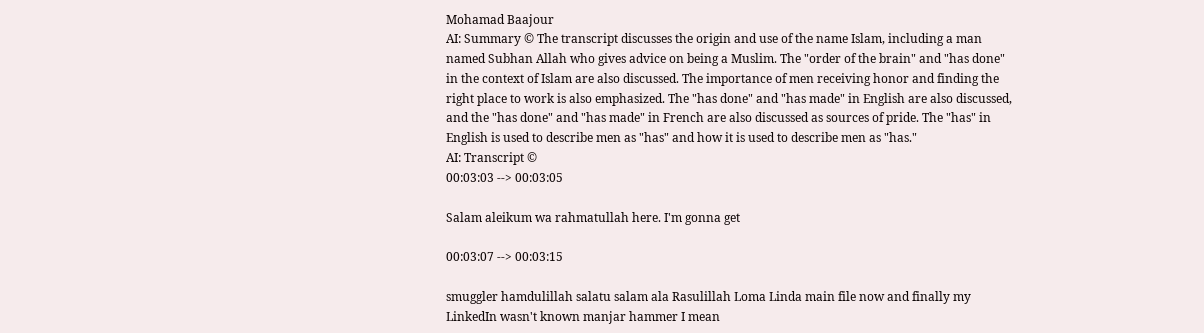Mohamad Baajour
AI: Summary © The transcript discusses the origin and use of the name Islam, including a man named Subhan Allah who gives advice on being a Muslim. The "order of the brain" and "has done" in the context of Islam are also discussed. The importance of men receiving honor and finding the right place to work is also emphasized. The "has done" and "has made" in English are also discussed, and the "has done" and "has made" in French are also discussed as sources of pride. The "has" in English is used to describe men as "has" and how it is used to describe men as "has."
AI: Transcript ©
00:03:03 --> 00:03:05

Salam aleikum wa rahmatullah here. I'm gonna get

00:03:07 --> 00:03:15

smuggler hamdulillah salatu salam ala Rasulillah Loma Linda main file now and finally my LinkedIn wasn't known manjar hammer I mean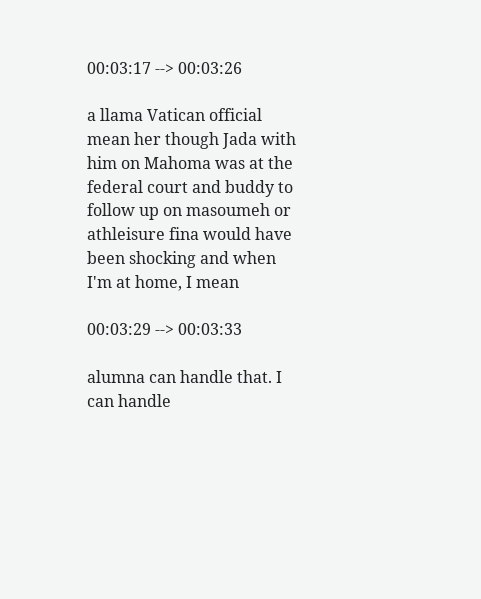00:03:17 --> 00:03:26

a llama Vatican official mean her though Jada with him on Mahoma was at the federal court and buddy to follow up on masoumeh or athleisure fina would have been shocking and when I'm at home, I mean

00:03:29 --> 00:03:33

alumna can handle that. I can handle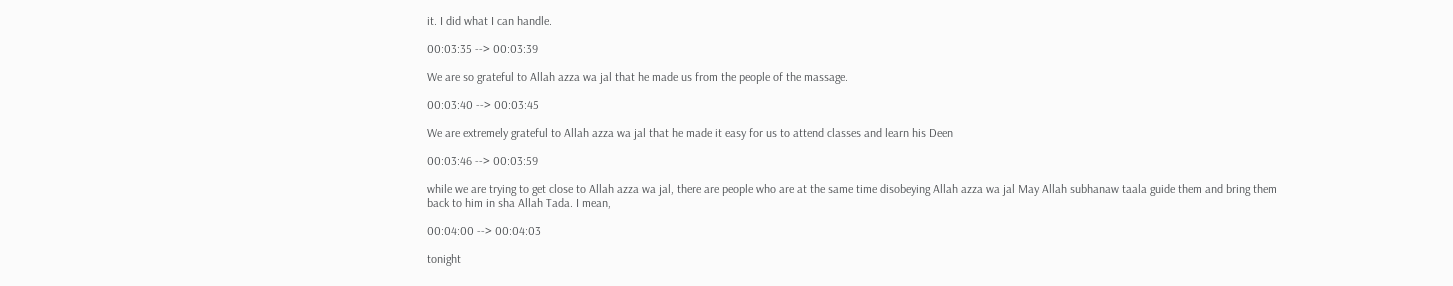it. I did what I can handle.

00:03:35 --> 00:03:39

We are so grateful to Allah azza wa jal that he made us from the people of the massage.

00:03:40 --> 00:03:45

We are extremely grateful to Allah azza wa jal that he made it easy for us to attend classes and learn his Deen

00:03:46 --> 00:03:59

while we are trying to get close to Allah azza wa jal, there are people who are at the same time disobeying Allah azza wa jal May Allah subhanaw taala guide them and bring them back to him in sha Allah Tada. I mean,

00:04:00 --> 00:04:03

tonight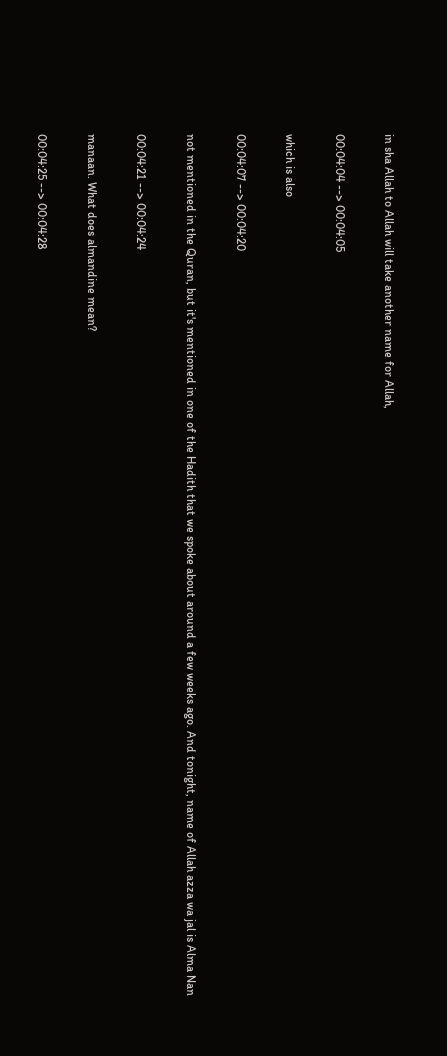in sha Allah to Allah will take another name for Allah,

00:04:04 --> 00:04:05

which is also

00:04:07 --> 00:04:20

not mentioned in the Quran, but it's mentioned in one of the Hadith that we spoke about around a few weeks ago. And tonight, name of Allah azza wa jal is Alma Nan

00:04:21 --> 00:04:24

manaan. What does almandine mean?

00:04:25 --> 00:04:28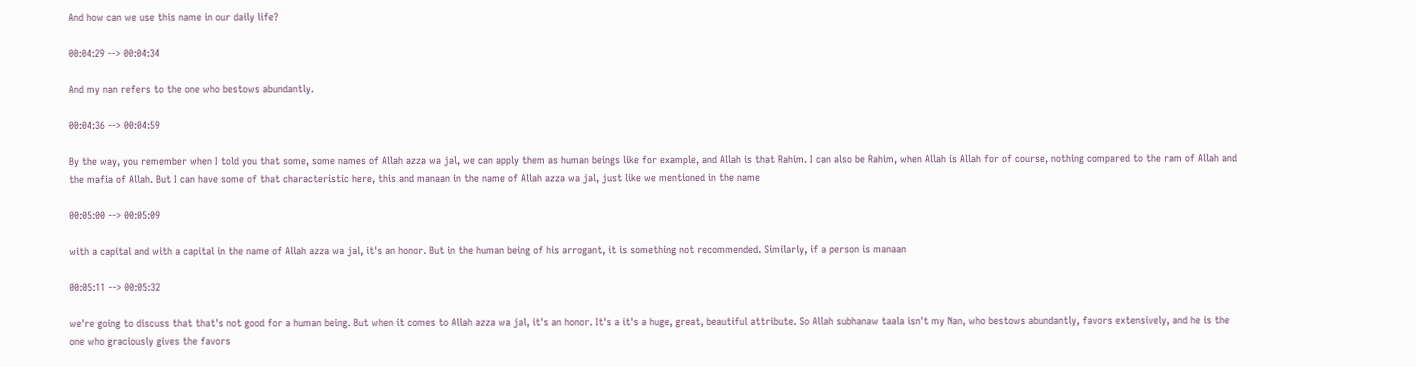And how can we use this name in our daily life?

00:04:29 --> 00:04:34

And my nan refers to the one who bestows abundantly.

00:04:36 --> 00:04:59

By the way, you remember when I told you that some, some names of Allah azza wa jal, we can apply them as human beings like for example, and Allah is that Rahim. I can also be Rahim, when Allah is Allah for of course, nothing compared to the ram of Allah and the mafia of Allah. But I can have some of that characteristic here, this and manaan in the name of Allah azza wa jal, just like we mentioned in the name

00:05:00 --> 00:05:09

with a capital and with a capital in the name of Allah azza wa jal, it's an honor. But in the human being of his arrogant, it is something not recommended. Similarly, if a person is manaan

00:05:11 --> 00:05:32

we're going to discuss that that's not good for a human being. But when it comes to Allah azza wa jal, it's an honor. It's a it's a huge, great, beautiful attribute. So Allah subhanaw taala isn't my Nan, who bestows abundantly, favors extensively, and he is the one who graciously gives the favors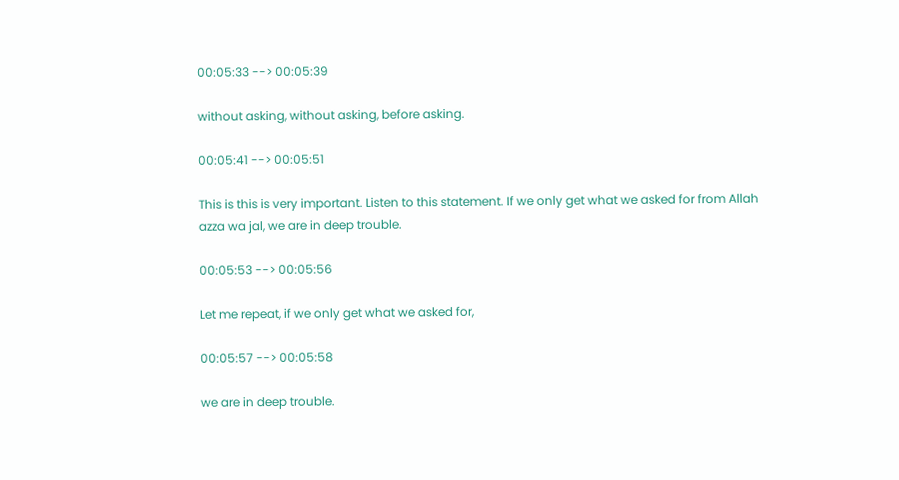00:05:33 --> 00:05:39

without asking, without asking, before asking.

00:05:41 --> 00:05:51

This is this is very important. Listen to this statement. If we only get what we asked for from Allah azza wa jal, we are in deep trouble.

00:05:53 --> 00:05:56

Let me repeat, if we only get what we asked for,

00:05:57 --> 00:05:58

we are in deep trouble.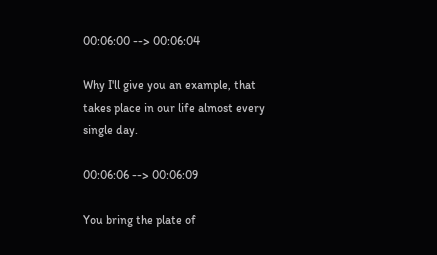00:06:00 --> 00:06:04

Why I'll give you an example, that takes place in our life almost every single day.

00:06:06 --> 00:06:09

You bring the plate of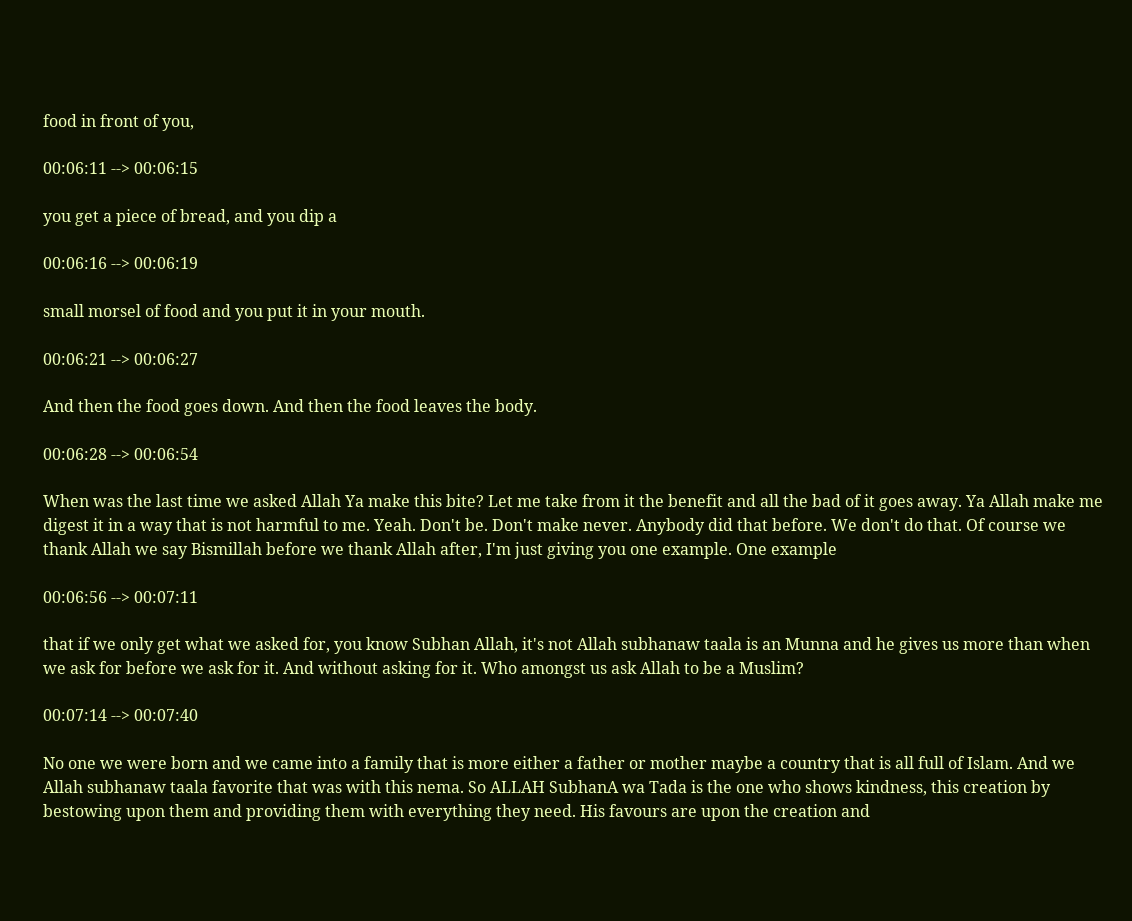food in front of you,

00:06:11 --> 00:06:15

you get a piece of bread, and you dip a

00:06:16 --> 00:06:19

small morsel of food and you put it in your mouth.

00:06:21 --> 00:06:27

And then the food goes down. And then the food leaves the body.

00:06:28 --> 00:06:54

When was the last time we asked Allah Ya make this bite? Let me take from it the benefit and all the bad of it goes away. Ya Allah make me digest it in a way that is not harmful to me. Yeah. Don't be. Don't make never. Anybody did that before. We don't do that. Of course we thank Allah we say Bismillah before we thank Allah after, I'm just giving you one example. One example

00:06:56 --> 00:07:11

that if we only get what we asked for, you know Subhan Allah, it's not Allah subhanaw taala is an Munna and he gives us more than when we ask for before we ask for it. And without asking for it. Who amongst us ask Allah to be a Muslim?

00:07:14 --> 00:07:40

No one we were born and we came into a family that is more either a father or mother maybe a country that is all full of Islam. And we Allah subhanaw taala favorite that was with this nema. So ALLAH SubhanA wa Tada is the one who shows kindness, this creation by bestowing upon them and providing them with everything they need. His favours are upon the creation and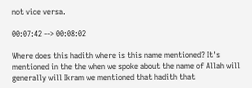not vice versa.

00:07:42 --> 00:08:02

Where does this hadith where is this name mentioned? It's mentioned in the the when we spoke about the name of Allah will generally will Ikram we mentioned that hadith that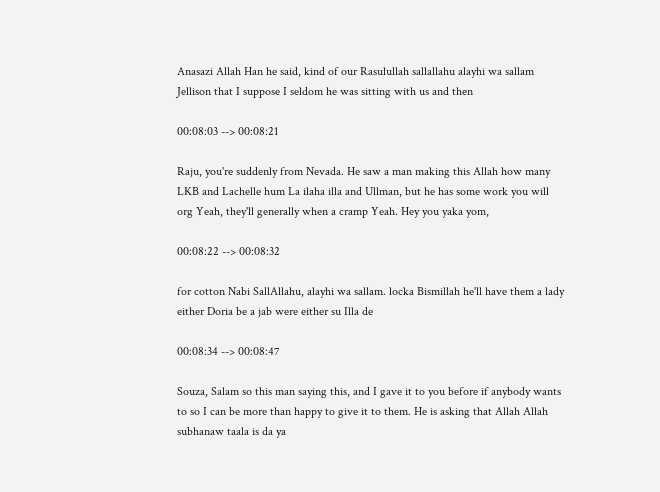Anasazi Allah Han he said, kind of our Rasulullah sallallahu alayhi wa sallam Jellison that I suppose I seldom he was sitting with us and then

00:08:03 --> 00:08:21

Raju, you're suddenly from Nevada. He saw a man making this Allah how many LKB and Lachelle hum La ilaha illa and Ullman, but he has some work you will org Yeah, they'll generally when a cramp Yeah. Hey you yaka yom,

00:08:22 --> 00:08:32

for cotton Nabi SallAllahu, alayhi wa sallam. locka Bismillah he'll have them a lady either Doria be a jab were either su Illa de

00:08:34 --> 00:08:47

Souza, Salam so this man saying this, and I gave it to you before if anybody wants to so I can be more than happy to give it to them. He is asking that Allah Allah subhanaw taala is da ya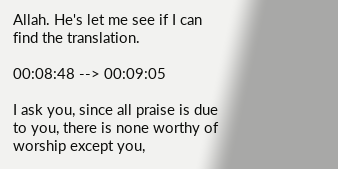Allah. He's let me see if I can find the translation.

00:08:48 --> 00:09:05

I ask you, since all praise is due to you, there is none worthy of worship except you,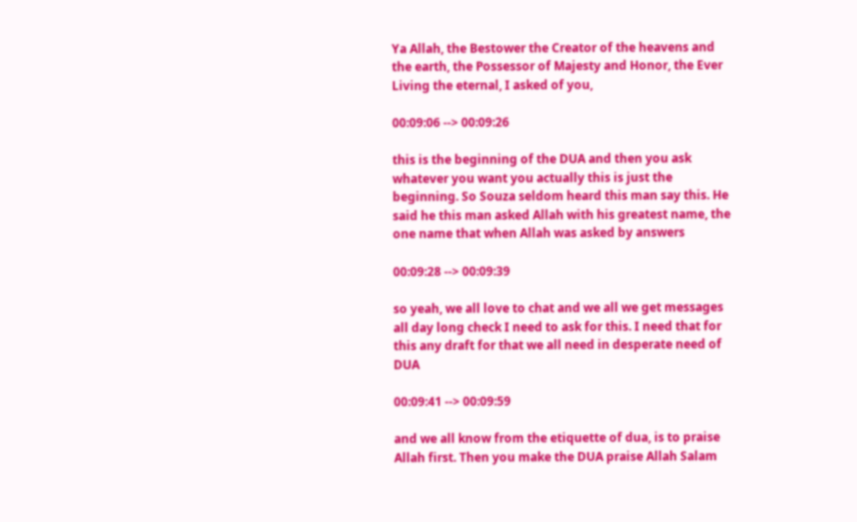Ya Allah, the Bestower the Creator of the heavens and the earth, the Possessor of Majesty and Honor, the Ever Living the eternal, I asked of you,

00:09:06 --> 00:09:26

this is the beginning of the DUA and then you ask whatever you want you actually this is just the beginning. So Souza seldom heard this man say this. He said he this man asked Allah with his greatest name, the one name that when Allah was asked by answers

00:09:28 --> 00:09:39

so yeah, we all love to chat and we all we get messages all day long check I need to ask for this. I need that for this any draft for that we all need in desperate need of DUA

00:09:41 --> 00:09:59

and we all know from the etiquette of dua, is to praise Allah first. Then you make the DUA praise Allah Salam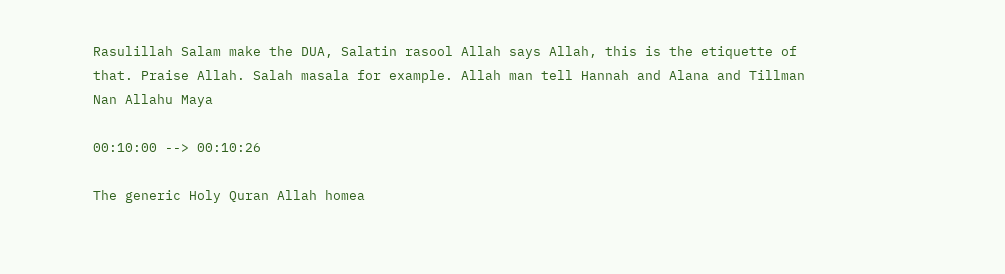Rasulillah Salam make the DUA, Salatin rasool Allah says Allah, this is the etiquette of that. Praise Allah. Salah masala for example. Allah man tell Hannah and Alana and Tillman Nan Allahu Maya

00:10:00 --> 00:10:26

The generic Holy Quran Allah homea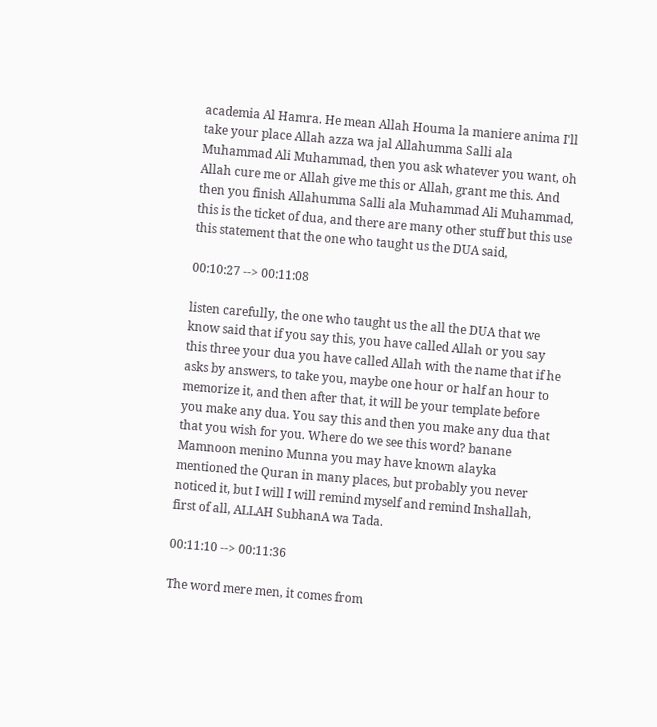academia Al Hamra. He mean Allah Houma la maniere anima I'll take your place Allah azza wa jal Allahumma Salli ala Muhammad Ali Muhammad, then you ask whatever you want, oh Allah cure me or Allah give me this or Allah, grant me this. And then you finish Allahumma Salli ala Muhammad Ali Muhammad, this is the ticket of dua, and there are many other stuff but this use this statement that the one who taught us the DUA said,

00:10:27 --> 00:11:08

listen carefully, the one who taught us the all the DUA that we know said that if you say this, you have called Allah or you say this three your dua you have called Allah with the name that if he asks by answers, to take you, maybe one hour or half an hour to memorize it, and then after that, it will be your template before you make any dua. You say this and then you make any dua that that you wish for you. Where do we see this word? banane Mamnoon menino Munna you may have known alayka mentioned the Quran in many places, but probably you never noticed it, but I will I will remind myself and remind Inshallah, first of all, ALLAH SubhanA wa Tada.

00:11:10 --> 00:11:36

The word mere men, it comes from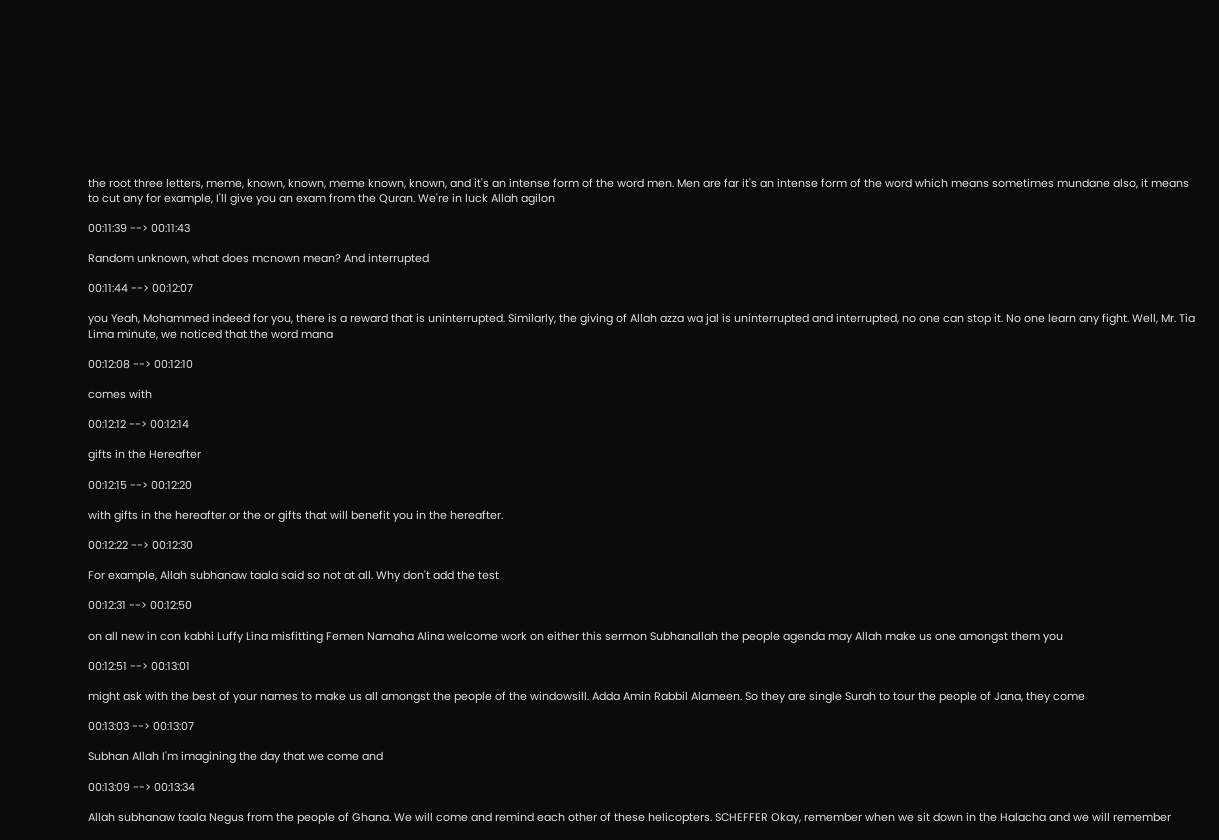the root three letters, meme, known, known, meme known, known, and it's an intense form of the word men. Men are far it's an intense form of the word which means sometimes mundane also, it means to cut any for example, I'll give you an exam from the Quran. We're in luck Allah agilon

00:11:39 --> 00:11:43

Random unknown, what does mcnown mean? And interrupted

00:11:44 --> 00:12:07

you Yeah, Mohammed indeed for you, there is a reward that is uninterrupted. Similarly, the giving of Allah azza wa jal is uninterrupted and interrupted, no one can stop it. No one learn any fight. Well, Mr. Tia Lima minute, we noticed that the word mana

00:12:08 --> 00:12:10

comes with

00:12:12 --> 00:12:14

gifts in the Hereafter

00:12:15 --> 00:12:20

with gifts in the hereafter or the or gifts that will benefit you in the hereafter.

00:12:22 --> 00:12:30

For example, Allah subhanaw taala said so not at all. Why don't add the test

00:12:31 --> 00:12:50

on all new in con kabhi Luffy Lina misfitting Femen Namaha Alina welcome work on either this sermon Subhanallah the people agenda may Allah make us one amongst them you

00:12:51 --> 00:13:01

might ask with the best of your names to make us all amongst the people of the windowsill. Adda Amin Rabbil Alameen. So they are single Surah to tour the people of Jana, they come

00:13:03 --> 00:13:07

Subhan Allah I'm imagining the day that we come and

00:13:09 --> 00:13:34

Allah subhanaw taala Negus from the people of Ghana. We will come and remind each other of these helicopters. SCHEFFER Okay, remember when we sit down in the Halacha and we will remember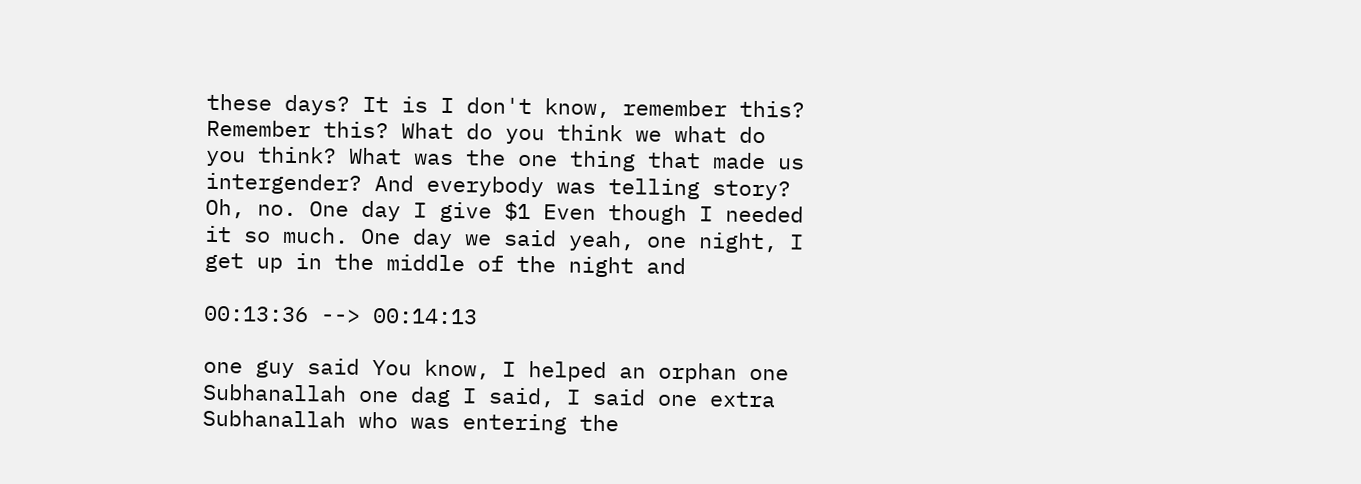these days? It is I don't know, remember this? Remember this? What do you think we what do you think? What was the one thing that made us intergender? And everybody was telling story? Oh, no. One day I give $1 Even though I needed it so much. One day we said yeah, one night, I get up in the middle of the night and

00:13:36 --> 00:14:13

one guy said You know, I helped an orphan one Subhanallah one dag I said, I said one extra Subhanallah who was entering the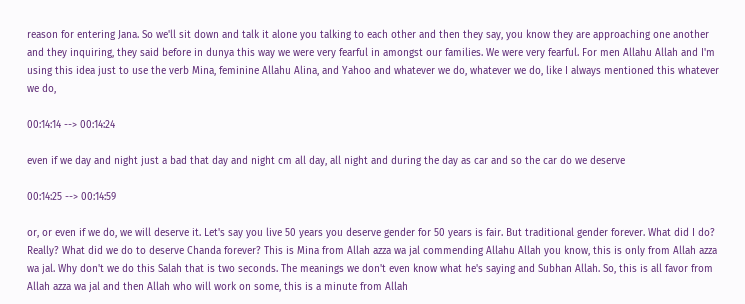reason for entering Jana. So we'll sit down and talk it alone you talking to each other and then they say, you know they are approaching one another and they inquiring, they said before in dunya this way we were very fearful in amongst our families. We were very fearful. For men Allahu Allah and I'm using this idea just to use the verb Mina, feminine Allahu Alina, and Yahoo and whatever we do, whatever we do, like I always mentioned this whatever we do,

00:14:14 --> 00:14:24

even if we day and night just a bad that day and night cm all day, all night and during the day as car and so the car do we deserve

00:14:25 --> 00:14:59

or, or even if we do, we will deserve it. Let's say you live 50 years you deserve gender for 50 years is fair. But traditional gender forever. What did I do? Really? What did we do to deserve Chanda forever? This is Mina from Allah azza wa jal commending Allahu Allah you know, this is only from Allah azza wa jal. Why don't we do this Salah that is two seconds. The meanings we don't even know what he's saying and Subhan Allah. So, this is all favor from Allah azza wa jal and then Allah who will work on some, this is a minute from Allah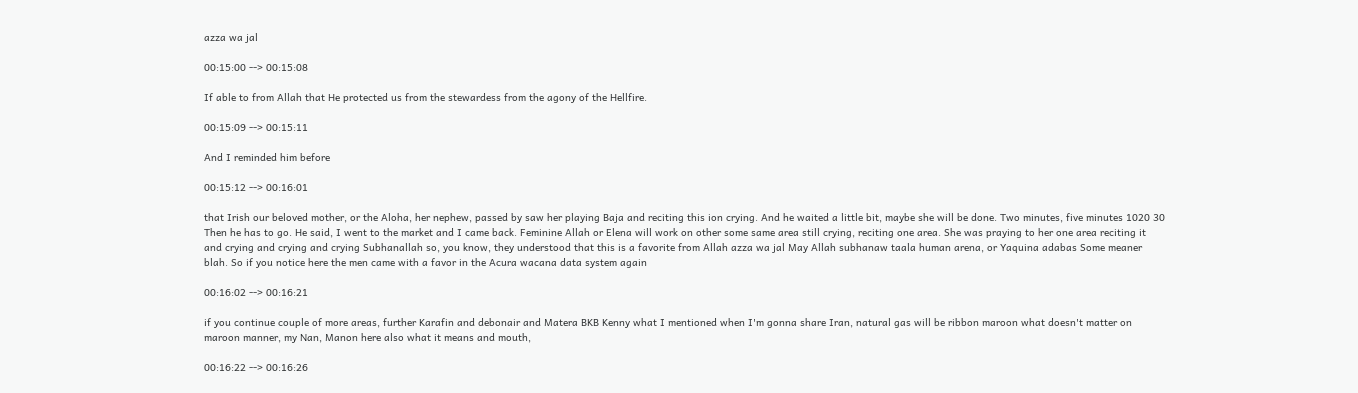azza wa jal

00:15:00 --> 00:15:08

If able to from Allah that He protected us from the stewardess from the agony of the Hellfire.

00:15:09 --> 00:15:11

And I reminded him before

00:15:12 --> 00:16:01

that Irish our beloved mother, or the Aloha, her nephew, passed by saw her playing Baja and reciting this ion crying. And he waited a little bit, maybe she will be done. Two minutes, five minutes 1020 30 Then he has to go. He said, I went to the market and I came back. Feminine Allah or Elena will work on other some same area still crying, reciting one area. She was praying to her one area reciting it and crying and crying and crying Subhanallah so, you know, they understood that this is a favorite from Allah azza wa jal May Allah subhanaw taala human arena, or Yaquina adabas Some meaner blah. So if you notice here the men came with a favor in the Acura wacana data system again

00:16:02 --> 00:16:21

if you continue couple of more areas, further Karafin and debonair and Matera BKB Kenny what I mentioned when I'm gonna share Iran, natural gas will be ribbon maroon what doesn't matter on maroon manner, my Nan, Manon here also what it means and mouth,

00:16:22 --> 00:16:26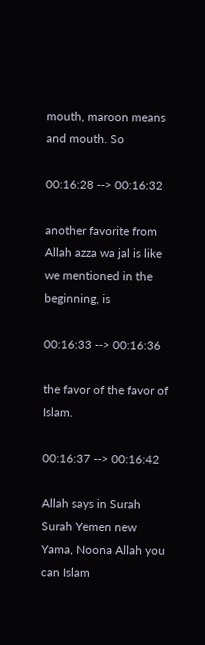mouth, maroon means and mouth. So

00:16:28 --> 00:16:32

another favorite from Allah azza wa jal is like we mentioned in the beginning, is

00:16:33 --> 00:16:36

the favor of the favor of Islam.

00:16:37 --> 00:16:42

Allah says in Surah Surah Yemen new Yama, Noona Allah you can Islam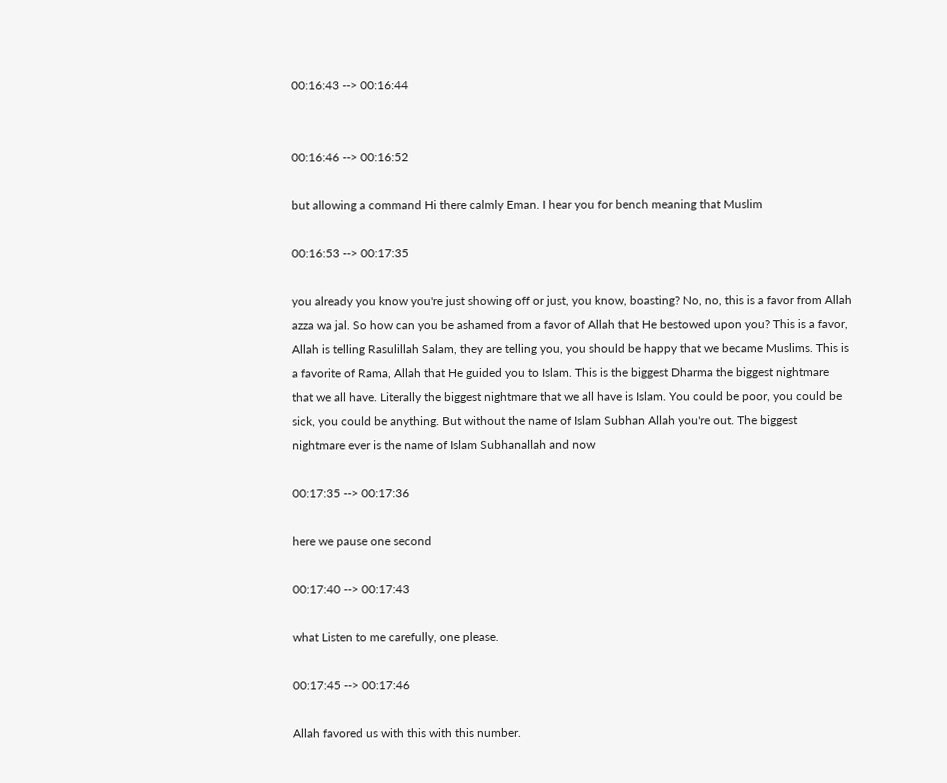00:16:43 --> 00:16:44


00:16:46 --> 00:16:52

but allowing a command Hi there calmly Eman. I hear you for bench meaning that Muslim

00:16:53 --> 00:17:35

you already you know you're just showing off or just, you know, boasting? No, no, this is a favor from Allah azza wa jal. So how can you be ashamed from a favor of Allah that He bestowed upon you? This is a favor, Allah is telling Rasulillah Salam, they are telling you, you should be happy that we became Muslims. This is a favorite of Rama, Allah that He guided you to Islam. This is the biggest Dharma the biggest nightmare that we all have. Literally the biggest nightmare that we all have is Islam. You could be poor, you could be sick, you could be anything. But without the name of Islam Subhan Allah you're out. The biggest nightmare ever is the name of Islam Subhanallah and now

00:17:35 --> 00:17:36

here we pause one second

00:17:40 --> 00:17:43

what Listen to me carefully, one please.

00:17:45 --> 00:17:46

Allah favored us with this with this number.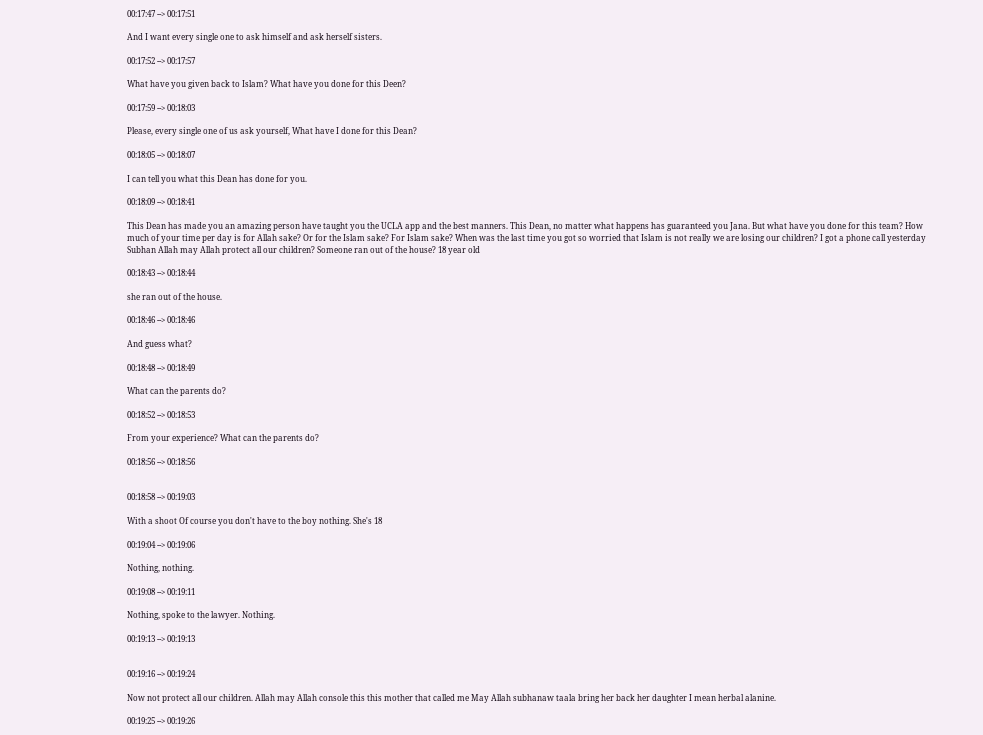00:17:47 --> 00:17:51

And I want every single one to ask himself and ask herself sisters.

00:17:52 --> 00:17:57

What have you given back to Islam? What have you done for this Deen?

00:17:59 --> 00:18:03

Please, every single one of us ask yourself, What have I done for this Dean?

00:18:05 --> 00:18:07

I can tell you what this Dean has done for you.

00:18:09 --> 00:18:41

This Dean has made you an amazing person have taught you the UCLA app and the best manners. This Dean, no matter what happens has guaranteed you Jana. But what have you done for this team? How much of your time per day is for Allah sake? Or for the Islam sake? For Islam sake? When was the last time you got so worried that Islam is not really we are losing our children? I got a phone call yesterday Subhan Allah may Allah protect all our children? Someone ran out of the house? 18 year old

00:18:43 --> 00:18:44

she ran out of the house.

00:18:46 --> 00:18:46

And guess what?

00:18:48 --> 00:18:49

What can the parents do?

00:18:52 --> 00:18:53

From your experience? What can the parents do?

00:18:56 --> 00:18:56


00:18:58 --> 00:19:03

With a shoot Of course you don't have to the boy nothing. She's 18

00:19:04 --> 00:19:06

Nothing, nothing.

00:19:08 --> 00:19:11

Nothing, spoke to the lawyer. Nothing.

00:19:13 --> 00:19:13


00:19:16 --> 00:19:24

Now not protect all our children. Allah may Allah console this this mother that called me May Allah subhanaw taala bring her back her daughter I mean herbal alanine.

00:19:25 --> 00:19:26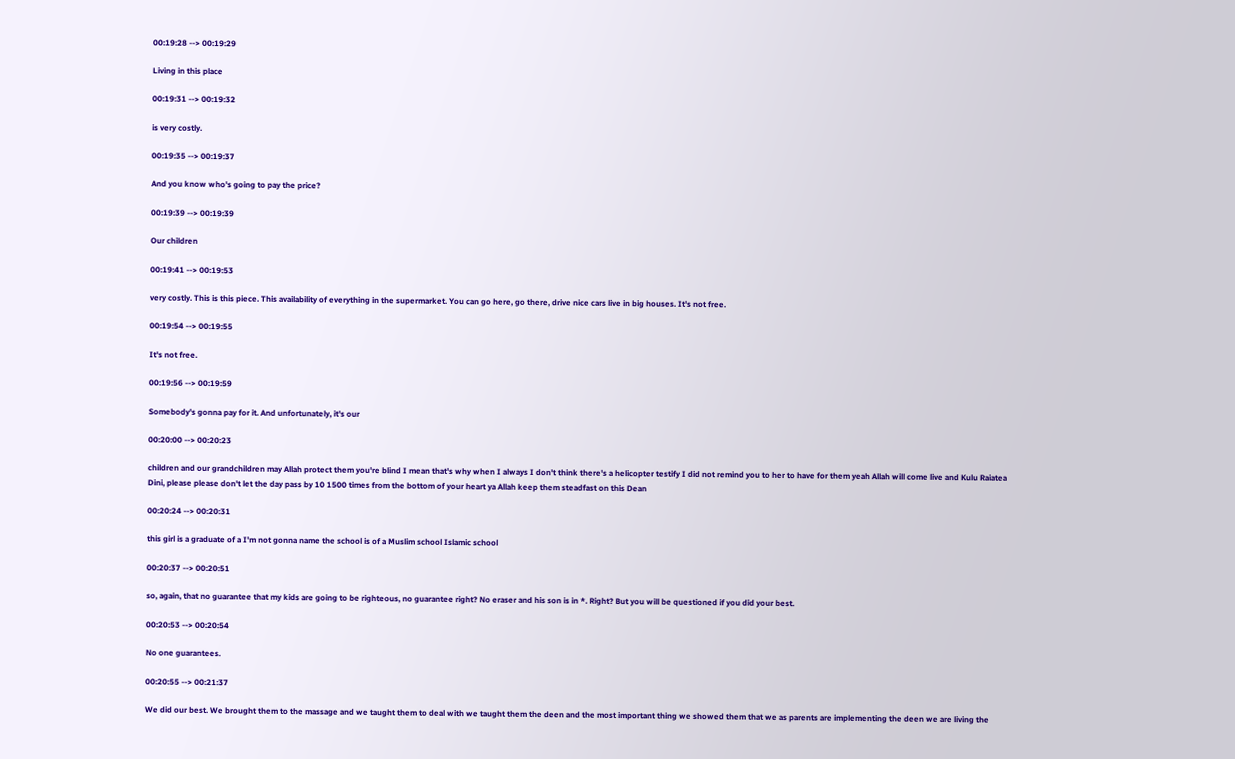00:19:28 --> 00:19:29

Living in this place

00:19:31 --> 00:19:32

is very costly.

00:19:35 --> 00:19:37

And you know who's going to pay the price?

00:19:39 --> 00:19:39

Our children

00:19:41 --> 00:19:53

very costly. This is this piece. This availability of everything in the supermarket. You can go here, go there, drive nice cars live in big houses. It's not free.

00:19:54 --> 00:19:55

It's not free.

00:19:56 --> 00:19:59

Somebody's gonna pay for it. And unfortunately, it's our

00:20:00 --> 00:20:23

children and our grandchildren may Allah protect them you're blind I mean that's why when I always I don't think there's a helicopter testify I did not remind you to her to have for them yeah Allah will come live and Kulu Raiatea Dini, please please don't let the day pass by 10 1500 times from the bottom of your heart ya Allah keep them steadfast on this Dean

00:20:24 --> 00:20:31

this girl is a graduate of a I'm not gonna name the school is of a Muslim school Islamic school

00:20:37 --> 00:20:51

so, again, that no guarantee that my kids are going to be righteous, no guarantee right? No eraser and his son is in *. Right? But you will be questioned if you did your best.

00:20:53 --> 00:20:54

No one guarantees.

00:20:55 --> 00:21:37

We did our best. We brought them to the massage and we taught them to deal with we taught them the deen and the most important thing we showed them that we as parents are implementing the deen we are living the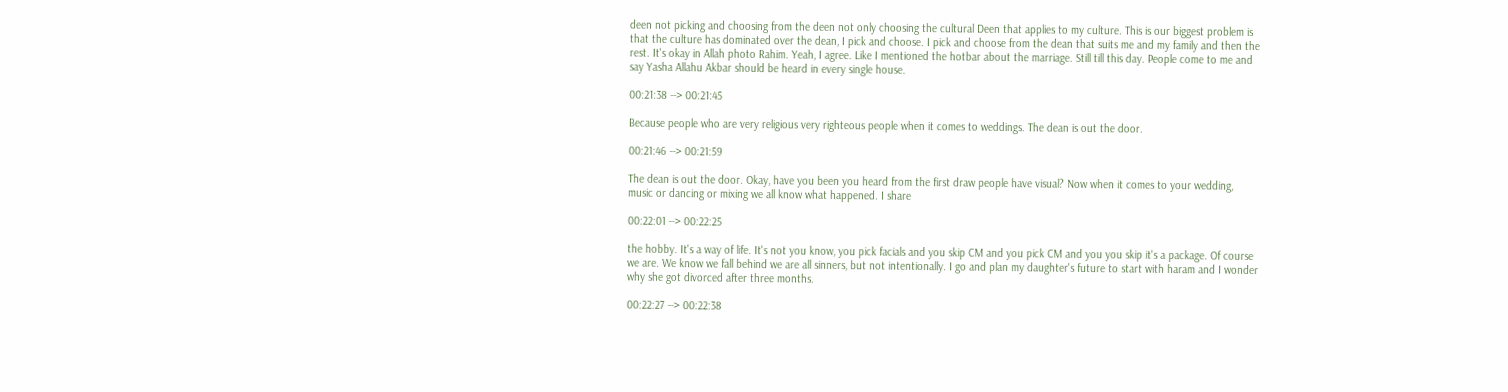deen not picking and choosing from the deen not only choosing the cultural Deen that applies to my culture. This is our biggest problem is that the culture has dominated over the dean, I pick and choose. I pick and choose from the dean that suits me and my family and then the rest. It's okay in Allah photo Rahim. Yeah, I agree. Like I mentioned the hotbar about the marriage. Still till this day. People come to me and say Yasha Allahu Akbar should be heard in every single house.

00:21:38 --> 00:21:45

Because people who are very religious very righteous people when it comes to weddings. The dean is out the door.

00:21:46 --> 00:21:59

The dean is out the door. Okay, have you been you heard from the first draw people have visual? Now when it comes to your wedding, music or dancing or mixing we all know what happened. I share

00:22:01 --> 00:22:25

the hobby. It's a way of life. It's not you know, you pick facials and you skip CM and you pick CM and you you skip it's a package. Of course we are. We know we fall behind we are all sinners, but not intentionally. I go and plan my daughter's future to start with haram and I wonder why she got divorced after three months.

00:22:27 --> 00:22:38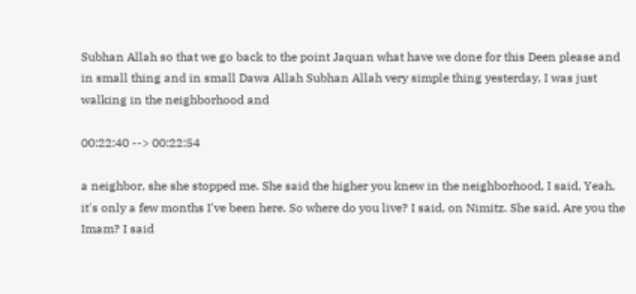Subhan Allah so that we go back to the point Jaquan what have we done for this Deen please and in small thing and in small Dawa Allah Subhan Allah very simple thing yesterday, I was just walking in the neighborhood and

00:22:40 --> 00:22:54

a neighbor, she she stopped me. She said the higher you knew in the neighborhood, I said, Yeah, it's only a few months I've been here. So where do you live? I said, on Nimitz. She said, Are you the Imam? I said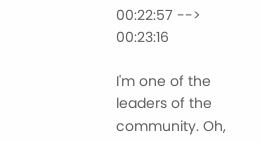00:22:57 --> 00:23:16

I'm one of the leaders of the community. Oh,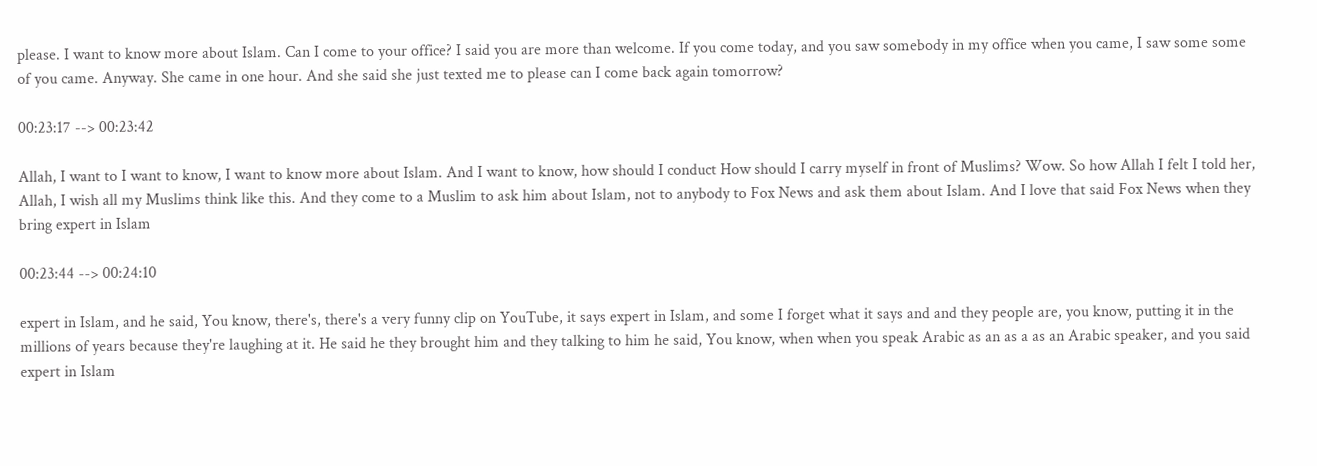please. I want to know more about Islam. Can I come to your office? I said you are more than welcome. If you come today, and you saw somebody in my office when you came, I saw some some of you came. Anyway. She came in one hour. And she said she just texted me to please can I come back again tomorrow?

00:23:17 --> 00:23:42

Allah, I want to I want to know, I want to know more about Islam. And I want to know, how should I conduct How should I carry myself in front of Muslims? Wow. So how Allah I felt I told her, Allah, I wish all my Muslims think like this. And they come to a Muslim to ask him about Islam, not to anybody to Fox News and ask them about Islam. And I love that said Fox News when they bring expert in Islam

00:23:44 --> 00:24:10

expert in Islam, and he said, You know, there's, there's a very funny clip on YouTube, it says expert in Islam, and some I forget what it says and and they people are, you know, putting it in the millions of years because they're laughing at it. He said he they brought him and they talking to him he said, You know, when when you speak Arabic as an as a as an Arabic speaker, and you said expert in Islam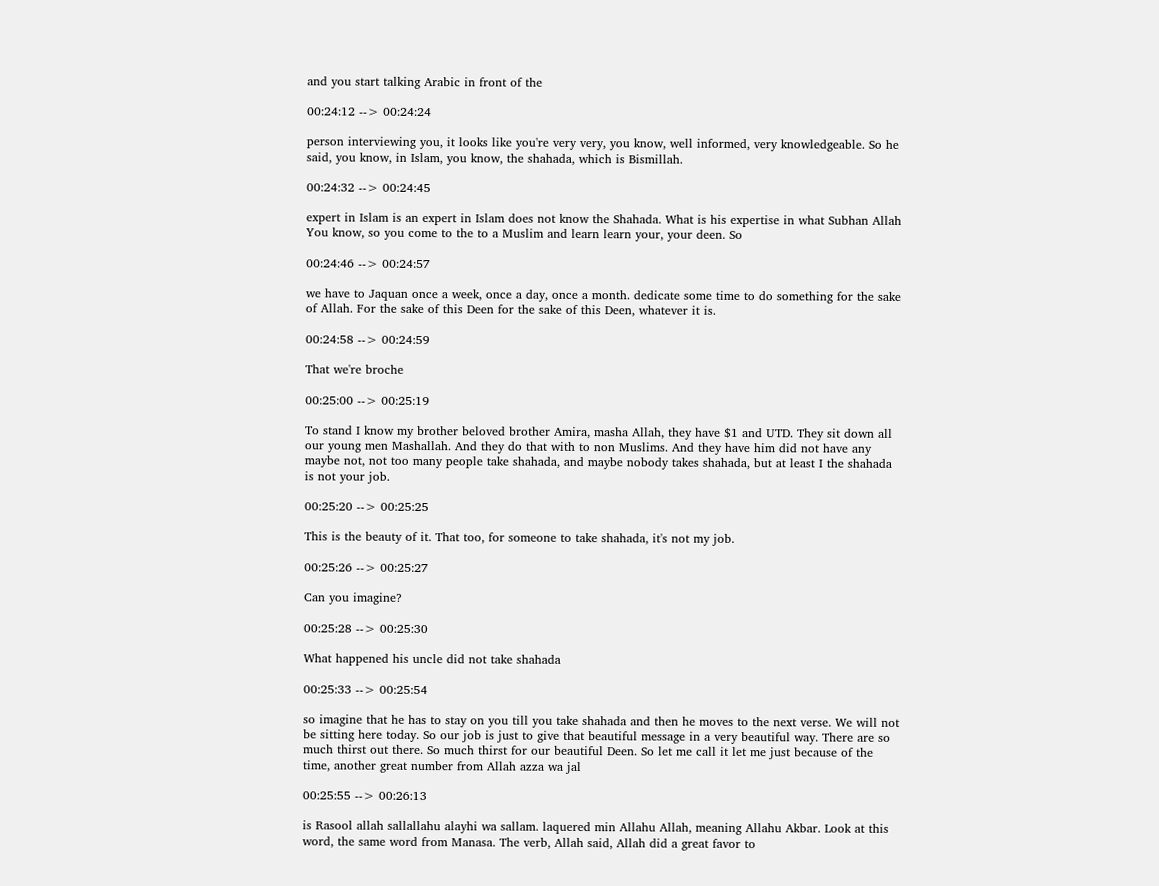and you start talking Arabic in front of the

00:24:12 --> 00:24:24

person interviewing you, it looks like you're very very, you know, well informed, very knowledgeable. So he said, you know, in Islam, you know, the shahada, which is Bismillah.

00:24:32 --> 00:24:45

expert in Islam is an expert in Islam does not know the Shahada. What is his expertise in what Subhan Allah You know, so you come to the to a Muslim and learn learn your, your deen. So

00:24:46 --> 00:24:57

we have to Jaquan once a week, once a day, once a month. dedicate some time to do something for the sake of Allah. For the sake of this Deen for the sake of this Deen, whatever it is.

00:24:58 --> 00:24:59

That we're broche

00:25:00 --> 00:25:19

To stand I know my brother beloved brother Amira, masha Allah, they have $1 and UTD. They sit down all our young men Mashallah. And they do that with to non Muslims. And they have him did not have any maybe not, not too many people take shahada, and maybe nobody takes shahada, but at least I the shahada is not your job.

00:25:20 --> 00:25:25

This is the beauty of it. That too, for someone to take shahada, it's not my job.

00:25:26 --> 00:25:27

Can you imagine?

00:25:28 --> 00:25:30

What happened his uncle did not take shahada

00:25:33 --> 00:25:54

so imagine that he has to stay on you till you take shahada and then he moves to the next verse. We will not be sitting here today. So our job is just to give that beautiful message in a very beautiful way. There are so much thirst out there. So much thirst for our beautiful Deen. So let me call it let me just because of the time, another great number from Allah azza wa jal

00:25:55 --> 00:26:13

is Rasool allah sallallahu alayhi wa sallam. laquered min Allahu Allah, meaning Allahu Akbar. Look at this word, the same word from Manasa. The verb, Allah said, Allah did a great favor to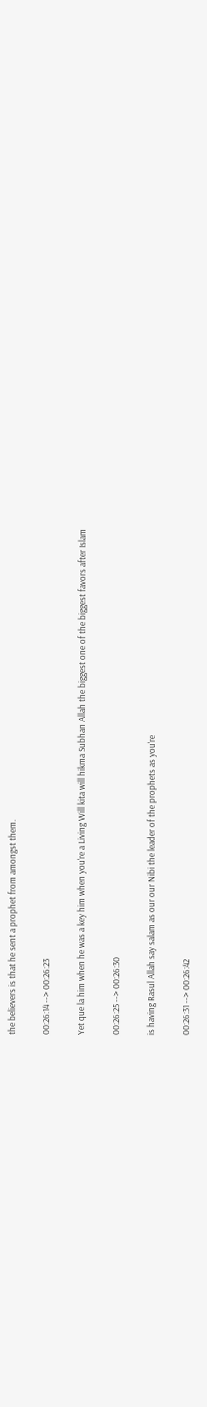the believers is that he sent a prophet from amongst them.

00:26:14 --> 00:26:23

Yet que la him when he was a key him when you're a Living Will kita will hikma Subhan Allah the biggest one of the biggest favors after Islam

00:26:25 --> 00:26:30

is having Rasul Allah say salam as our our Nibi the leader of the prophets as you're

00:26:31 --> 00:26:42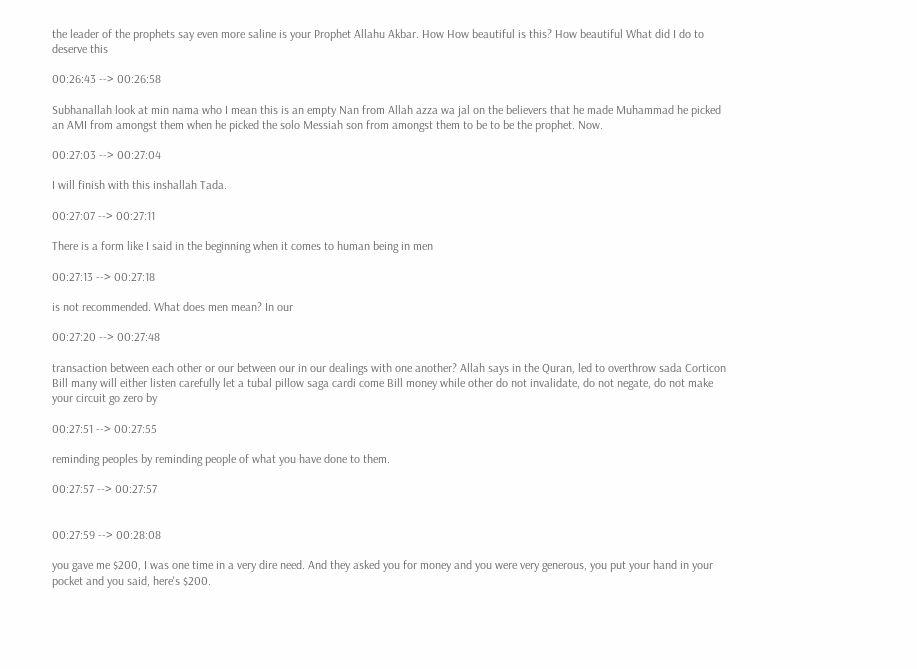the leader of the prophets say even more saline is your Prophet Allahu Akbar. How How beautiful is this? How beautiful What did I do to deserve this

00:26:43 --> 00:26:58

Subhanallah look at min nama who I mean this is an empty Nan from Allah azza wa jal on the believers that he made Muhammad he picked an AMI from amongst them when he picked the solo Messiah son from amongst them to be to be the prophet. Now.

00:27:03 --> 00:27:04

I will finish with this inshallah Tada.

00:27:07 --> 00:27:11

There is a form like I said in the beginning when it comes to human being in men

00:27:13 --> 00:27:18

is not recommended. What does men mean? In our

00:27:20 --> 00:27:48

transaction between each other or our between our in our dealings with one another? Allah says in the Quran, led to overthrow sada Corticon Bill many will either listen carefully let a tubal pillow saga cardi come Bill money while other do not invalidate, do not negate, do not make your circuit go zero by

00:27:51 --> 00:27:55

reminding peoples by reminding people of what you have done to them.

00:27:57 --> 00:27:57


00:27:59 --> 00:28:08

you gave me $200, I was one time in a very dire need. And they asked you for money and you were very generous, you put your hand in your pocket and you said, here's $200.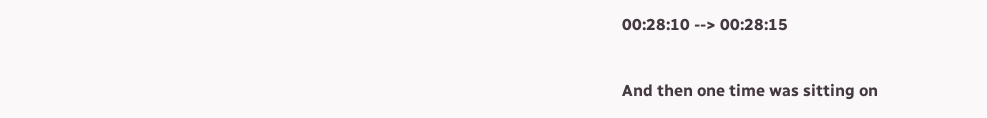00:28:10 --> 00:28:15

And then one time was sitting on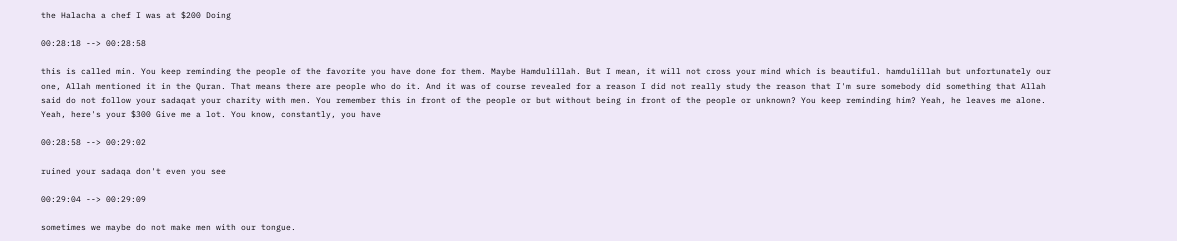the Halacha a chef I was at $200 Doing

00:28:18 --> 00:28:58

this is called min. You keep reminding the people of the favorite you have done for them. Maybe Hamdulillah. But I mean, it will not cross your mind which is beautiful. hamdulillah but unfortunately our one, Allah mentioned it in the Quran. That means there are people who do it. And it was of course revealed for a reason I did not really study the reason that I'm sure somebody did something that Allah said do not follow your sadaqat your charity with men. You remember this in front of the people or but without being in front of the people or unknown? You keep reminding him? Yeah, he leaves me alone. Yeah, here's your $300 Give me a lot. You know, constantly, you have

00:28:58 --> 00:29:02

ruined your sadaqa don't even you see

00:29:04 --> 00:29:09

sometimes we maybe do not make men with our tongue.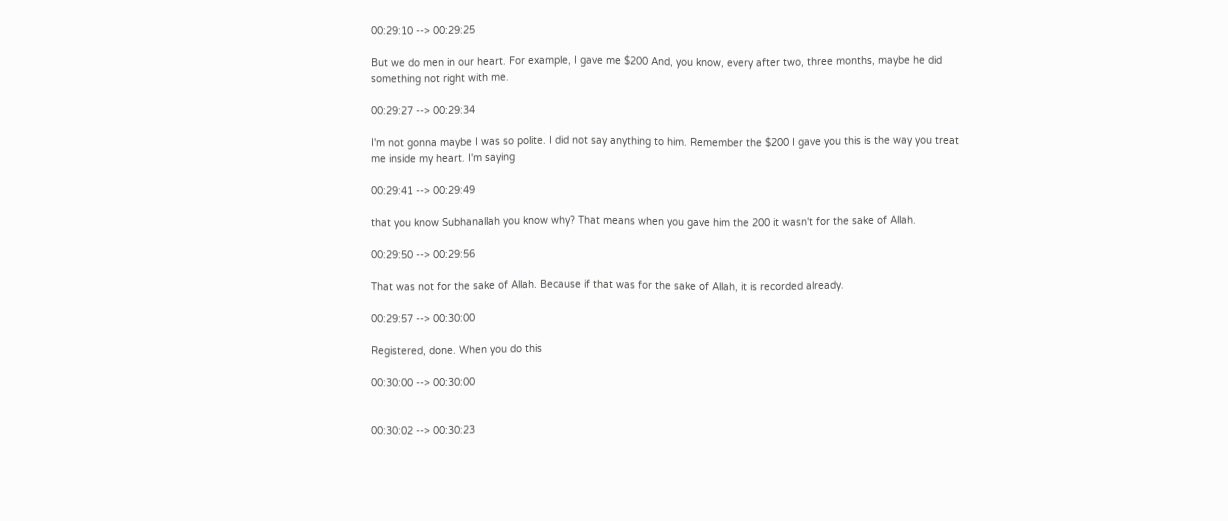00:29:10 --> 00:29:25

But we do men in our heart. For example, I gave me $200 And, you know, every after two, three months, maybe he did something not right with me.

00:29:27 --> 00:29:34

I'm not gonna maybe I was so polite. I did not say anything to him. Remember the $200 I gave you this is the way you treat me inside my heart. I'm saying

00:29:41 --> 00:29:49

that you know Subhanallah you know why? That means when you gave him the 200 it wasn't for the sake of Allah.

00:29:50 --> 00:29:56

That was not for the sake of Allah. Because if that was for the sake of Allah, it is recorded already.

00:29:57 --> 00:30:00

Registered, done. When you do this

00:30:00 --> 00:30:00


00:30:02 --> 00:30:23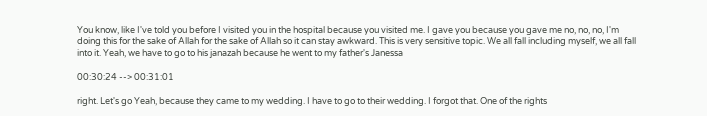You know, like I've told you before I visited you in the hospital because you visited me. I gave you because you gave me no, no, no, I'm doing this for the sake of Allah for the sake of Allah so it can stay awkward. This is very sensitive topic. We all fall including myself, we all fall into it. Yeah, we have to go to his janazah because he went to my father's Janessa

00:30:24 --> 00:31:01

right. Let's go Yeah, because they came to my wedding. I have to go to their wedding. I forgot that. One of the rights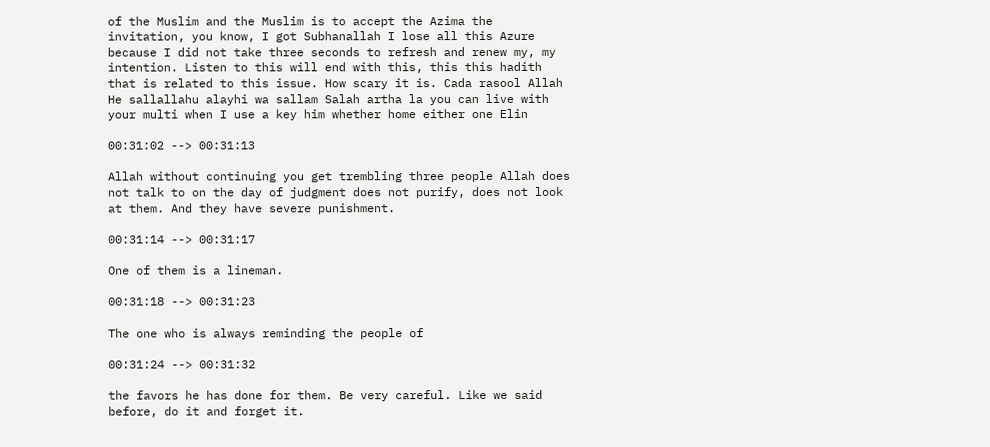of the Muslim and the Muslim is to accept the Azima the invitation, you know, I got Subhanallah I lose all this Azure because I did not take three seconds to refresh and renew my, my intention. Listen to this will end with this, this this hadith that is related to this issue. How scary it is. Cada rasool Allah He sallallahu alayhi wa sallam Salah artha la you can live with your multi when I use a key him whether home either one Elin

00:31:02 --> 00:31:13

Allah without continuing you get trembling three people Allah does not talk to on the day of judgment does not purify, does not look at them. And they have severe punishment.

00:31:14 --> 00:31:17

One of them is a lineman.

00:31:18 --> 00:31:23

The one who is always reminding the people of

00:31:24 --> 00:31:32

the favors he has done for them. Be very careful. Like we said before, do it and forget it.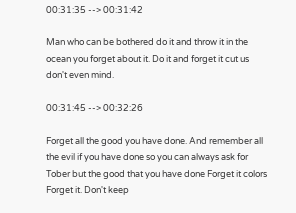00:31:35 --> 00:31:42

Man who can be bothered do it and throw it in the ocean you forget about it. Do it and forget it cut us don't even mind.

00:31:45 --> 00:32:26

Forget all the good you have done. And remember all the evil if you have done so you can always ask for Tober but the good that you have done Forget it colors Forget it. Don't keep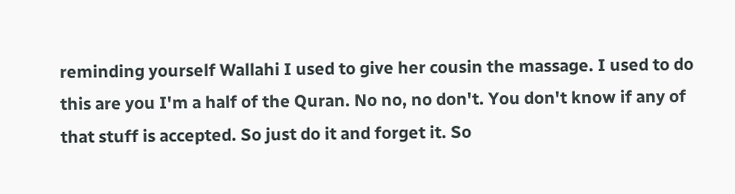reminding yourself Wallahi I used to give her cousin the massage. I used to do this are you I'm a half of the Quran. No no, no don't. You don't know if any of that stuff is accepted. So just do it and forget it. So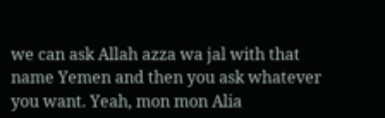we can ask Allah azza wa jal with that name Yemen and then you ask whatever you want. Yeah, mon mon Alia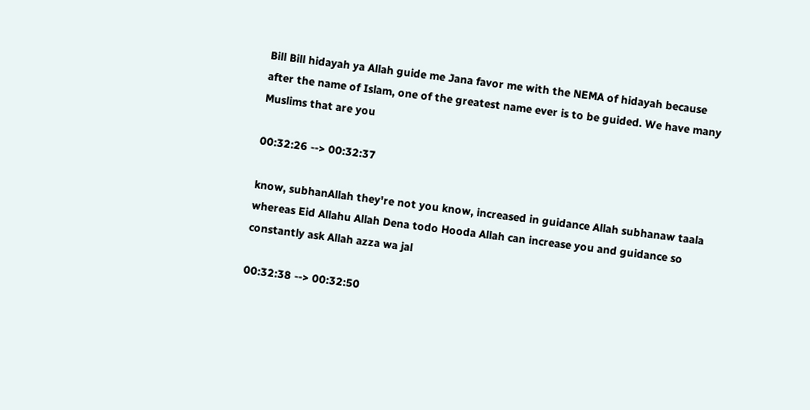Bill Bill hidayah ya Allah guide me Jana favor me with the NEMA of hidayah because after the name of Islam, one of the greatest name ever is to be guided. We have many Muslims that are you

00:32:26 --> 00:32:37

know, subhanAllah they're not you know, increased in guidance Allah subhanaw taala whereas Eid Allahu Allah Dena todo Hooda Allah can increase you and guidance so constantly ask Allah azza wa jal

00:32:38 --> 00:32:50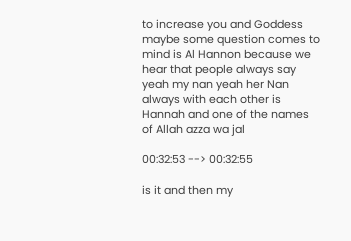to increase you and Goddess maybe some question comes to mind is Al Hannon because we hear that people always say yeah my nan yeah her Nan always with each other is Hannah and one of the names of Allah azza wa jal

00:32:53 --> 00:32:55

is it and then my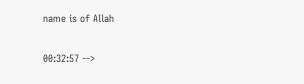name is of Allah

00:32:57 -->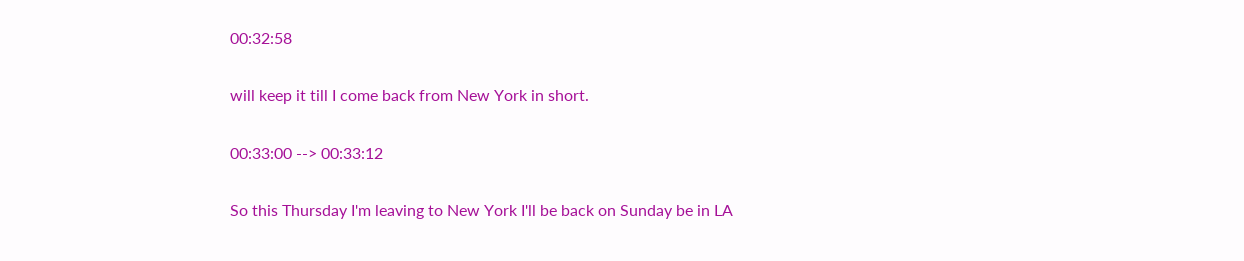00:32:58

will keep it till I come back from New York in short.

00:33:00 --> 00:33:12

So this Thursday I'm leaving to New York I'll be back on Sunday be in LA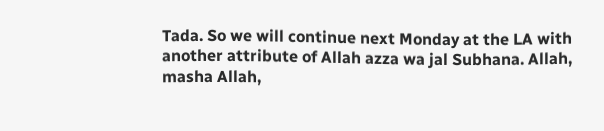Tada. So we will continue next Monday at the LA with another attribute of Allah azza wa jal Subhana. Allah, masha Allah,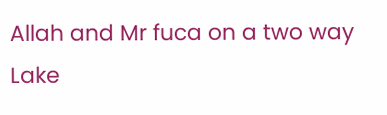Allah and Mr fuca on a two way Lake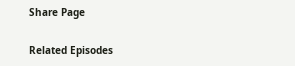Share Page

Related Episodes